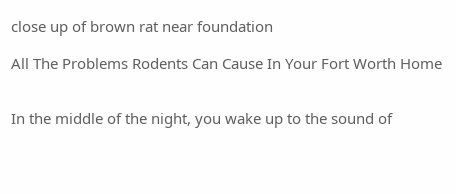close up of brown rat near foundation

All The Problems Rodents Can Cause In Your Fort Worth Home


In the middle of the night, you wake up to the sound of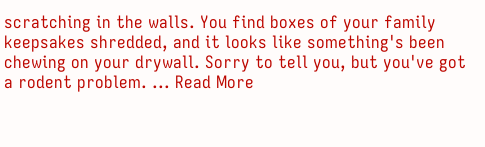scratching in the walls. You find boxes of your family keepsakes shredded, and it looks like something's been chewing on your drywall. Sorry to tell you, but you've got a rodent problem. ... Read More